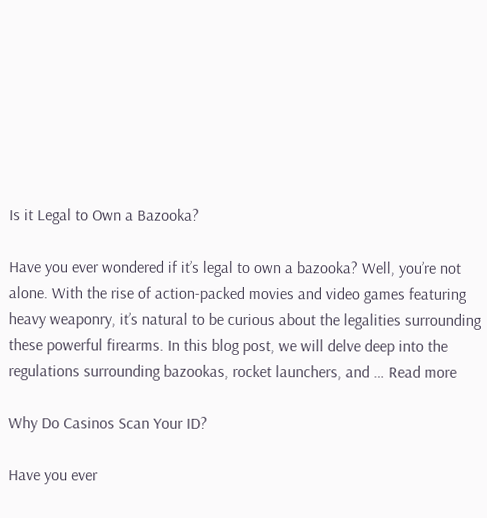Is it Legal to Own a Bazooka?

Have you ever wondered if it’s legal to own a bazooka? Well, you’re not alone. With the rise of action-packed movies and video games featuring heavy weaponry, it’s natural to be curious about the legalities surrounding these powerful firearms. In this blog post, we will delve deep into the regulations surrounding bazookas, rocket launchers, and … Read more

Why Do Casinos Scan Your ID?

Have you ever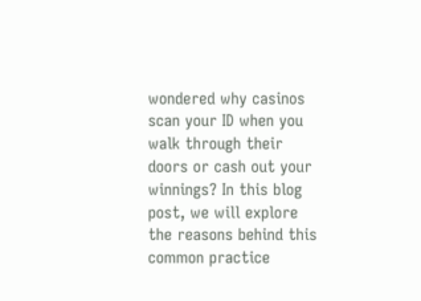wondered why casinos scan your ID when you walk through their doors or cash out your winnings? In this blog post, we will explore the reasons behind this common practice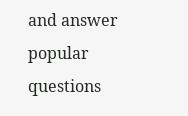and answer popular questions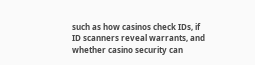such as how casinos check IDs, if ID scanners reveal warrants, and whether casino security can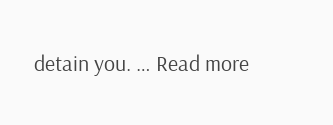detain you. … Read more